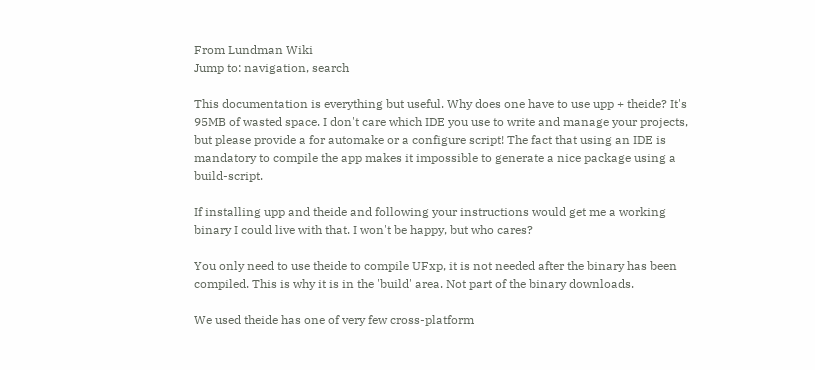From Lundman Wiki
Jump to: navigation, search

This documentation is everything but useful. Why does one have to use upp + theide? It's 95MB of wasted space. I don't care which IDE you use to write and manage your projects, but please provide a for automake or a configure script! The fact that using an IDE is mandatory to compile the app makes it impossible to generate a nice package using a build-script.

If installing upp and theide and following your instructions would get me a working binary I could live with that. I won't be happy, but who cares?

You only need to use theide to compile UFxp, it is not needed after the binary has been compiled. This is why it is in the 'build' area. Not part of the binary downloads.

We used theide has one of very few cross-platform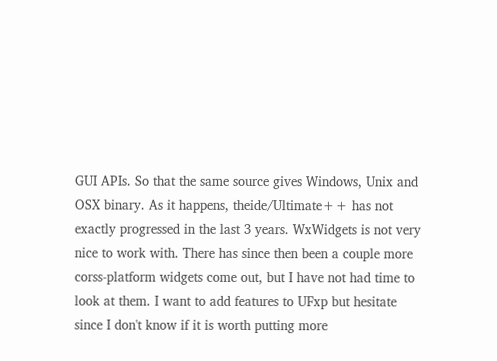GUI APIs. So that the same source gives Windows, Unix and OSX binary. As it happens, theide/Ultimate++ has not exactly progressed in the last 3 years. WxWidgets is not very nice to work with. There has since then been a couple more corss-platform widgets come out, but I have not had time to look at them. I want to add features to UFxp but hesitate since I don't know if it is worth putting more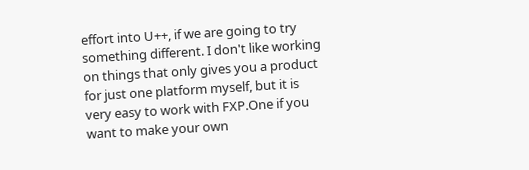effort into U++, if we are going to try something different. I don't like working on things that only gives you a product for just one platform myself, but it is very easy to work with FXP.One if you want to make your own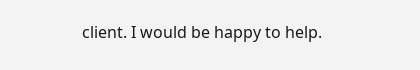client. I would be happy to help.